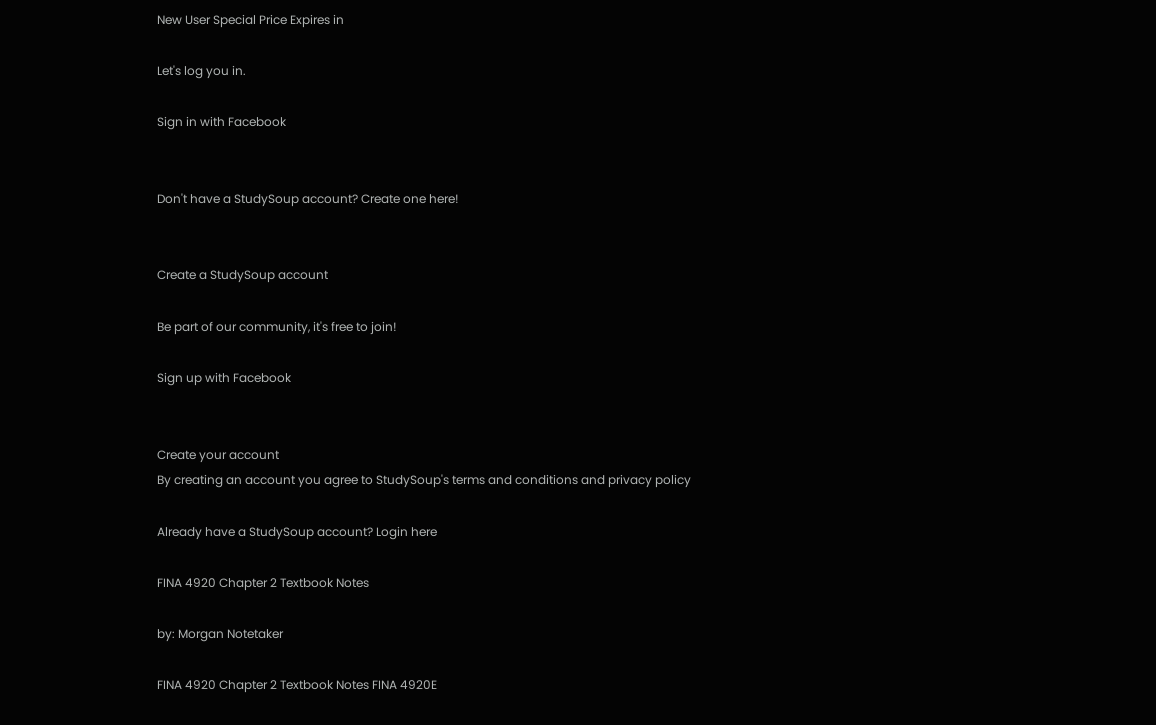New User Special Price Expires in

Let's log you in.

Sign in with Facebook


Don't have a StudySoup account? Create one here!


Create a StudySoup account

Be part of our community, it's free to join!

Sign up with Facebook


Create your account
By creating an account you agree to StudySoup's terms and conditions and privacy policy

Already have a StudySoup account? Login here

FINA 4920 Chapter 2 Textbook Notes

by: Morgan Notetaker

FINA 4920 Chapter 2 Textbook Notes FINA 4920E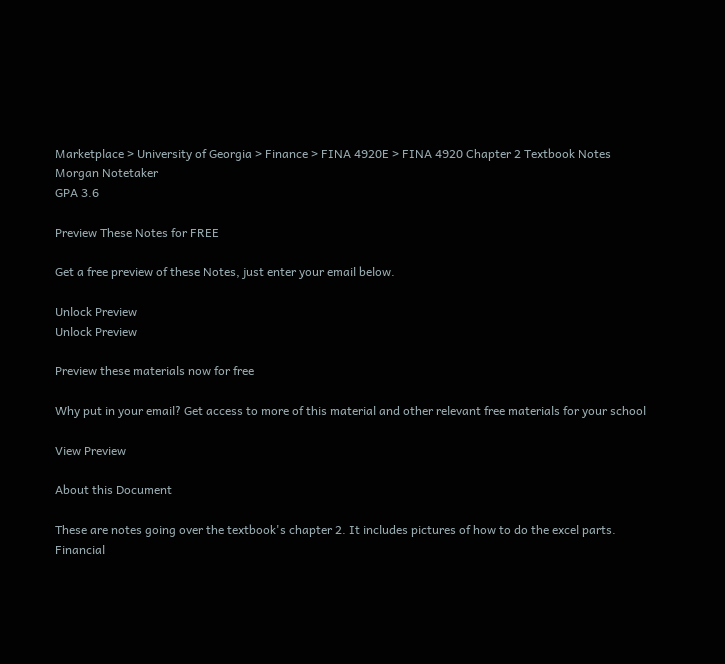Marketplace > University of Georgia > Finance > FINA 4920E > FINA 4920 Chapter 2 Textbook Notes
Morgan Notetaker
GPA 3.6

Preview These Notes for FREE

Get a free preview of these Notes, just enter your email below.

Unlock Preview
Unlock Preview

Preview these materials now for free

Why put in your email? Get access to more of this material and other relevant free materials for your school

View Preview

About this Document

These are notes going over the textbook's chapter 2. It includes pictures of how to do the excel parts.
Financial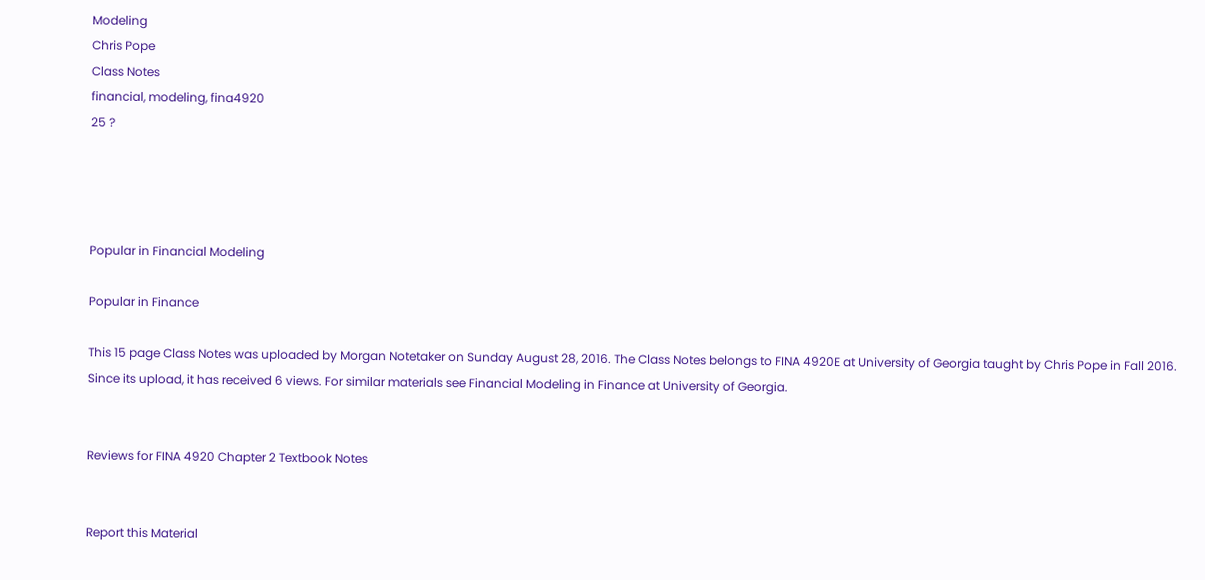Modeling
Chris Pope
Class Notes
financial, modeling, fina4920
25 ?




Popular in Financial Modeling

Popular in Finance

This 15 page Class Notes was uploaded by Morgan Notetaker on Sunday August 28, 2016. The Class Notes belongs to FINA 4920E at University of Georgia taught by Chris Pope in Fall 2016. Since its upload, it has received 6 views. For similar materials see Financial Modeling in Finance at University of Georgia.


Reviews for FINA 4920 Chapter 2 Textbook Notes


Report this Material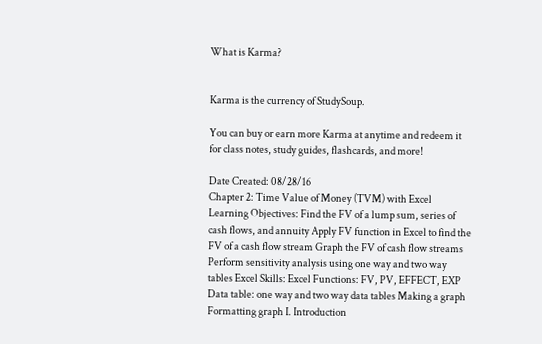What is Karma?


Karma is the currency of StudySoup.

You can buy or earn more Karma at anytime and redeem it for class notes, study guides, flashcards, and more!

Date Created: 08/28/16
Chapter 2: Time Value of Money (TVM) with Excel Learning Objectives: Find the FV of a lump sum, series of cash flows, and annuity Apply FV function in Excel to find the FV of a cash flow stream Graph the FV of cash flow streams Perform sensitivity analysis using one way and two way tables Excel Skills: Excel Functions: FV, PV, EFFECT, EXP Data table: one way and two way data tables Making a graph Formatting graph I. Introduction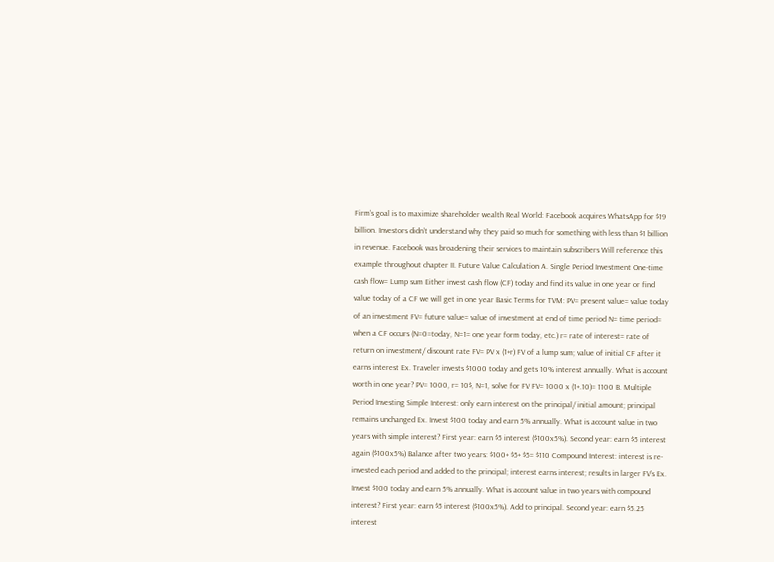Firm’s goal is to maximize shareholder wealth Real World: Facebook acquires WhatsApp for $19 billion. Investors didn’t understand why they paid so much for something with less than $1 billion in revenue. Facebook was broadening their services to maintain subscribers Will reference this example throughout chapter II. Future Value Calculation A. Single Period Investment One-time cash flow= Lump sum Either invest cash flow (CF) today and find its value in one year or find value today of a CF we will get in one year Basic Terms for TVM: PV= present value= value today of an investment FV= future value= value of investment at end of time period N= time period= when a CF occurs (N=0=today, N=1= one year form today, etc.) r= rate of interest= rate of return on investment/ discount rate FV= PV x (1+r) FV of a lump sum; value of initial CF after it earns interest Ex. Traveler invests $1000 today and gets 10% interest annually. What is account worth in one year? PV= 1000, r= 10$, N=1, solve for FV FV= 1000 x (1+.10)= 1100 B. Multiple Period Investing Simple Interest: only earn interest on the principal/ initial amount; principal remains unchanged Ex. Invest $100 today and earn 5% annually. What is account value in two years with simple interest? First year: earn $5 interest ($100x5%). Second year: earn $5 interest again ($100x5%) Balance after two years: $100+ $5+ $5= $110 Compound Interest: interest is re-invested each period and added to the principal; interest earns interest; results in larger FV’s Ex. Invest $100 today and earn 5% annually. What is account value in two years with compound interest? First year: earn $5 interest ($100x5%). Add to principal. Second year: earn $5.25 interest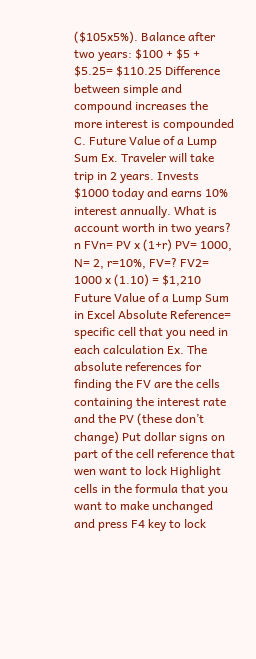($105x5%). Balance after two years: $100 + $5 + $5.25= $110.25 Difference between simple and compound increases the more interest is compounded C. Future Value of a Lump Sum Ex. Traveler will take trip in 2 years. Invests $1000 today and earns 10% interest annually. What is account worth in two years? n FVn= PV x (1+r) PV= 1000, N= 2, r=10%, FV=? FV2= 1000 x (1.10) = $1,210 Future Value of a Lump Sum in Excel Absolute Reference= specific cell that you need in each calculation Ex. The absolute references for finding the FV are the cells containing the interest rate and the PV (these don’t change) Put dollar signs on part of the cell reference that wen want to lock Highlight cells in the formula that you want to make unchanged and press F4 key to lock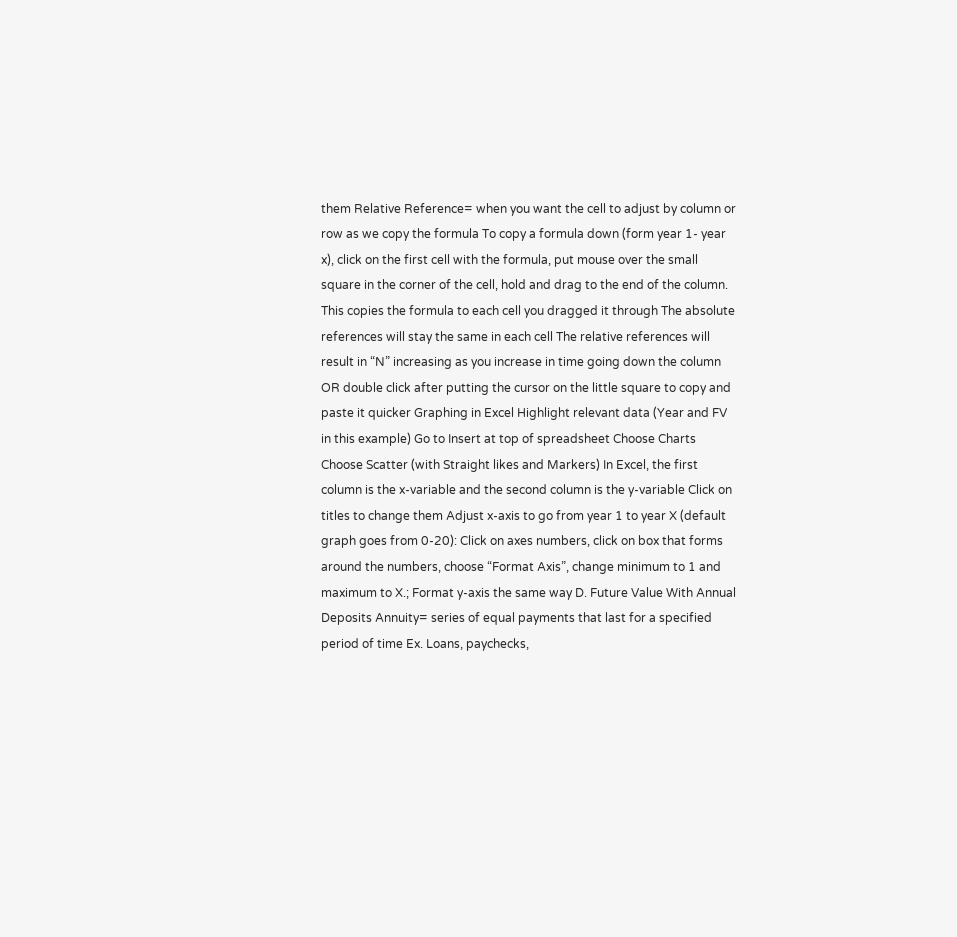them Relative Reference= when you want the cell to adjust by column or row as we copy the formula To copy a formula down (form year 1- year x), click on the first cell with the formula, put mouse over the small square in the corner of the cell, hold and drag to the end of the column. This copies the formula to each cell you dragged it through The absolute references will stay the same in each cell The relative references will result in “N” increasing as you increase in time going down the column OR double click after putting the cursor on the little square to copy and paste it quicker Graphing in Excel Highlight relevant data (Year and FV in this example) Go to Insert at top of spreadsheet Choose Charts Choose Scatter (with Straight likes and Markers) In Excel, the first column is the x-variable and the second column is the y-variable Click on titles to change them Adjust x-axis to go from year 1 to year X (default graph goes from 0-20): Click on axes numbers, click on box that forms around the numbers, choose “Format Axis”, change minimum to 1 and maximum to X.; Format y-axis the same way D. Future Value With Annual Deposits Annuity= series of equal payments that last for a specified period of time Ex. Loans, paychecks,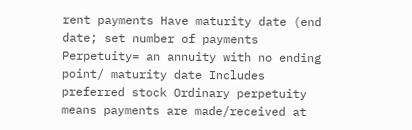rent payments Have maturity date (end date; set number of payments Perpetuity= an annuity with no ending point/ maturity date Includes preferred stock Ordinary perpetuity means payments are made/received at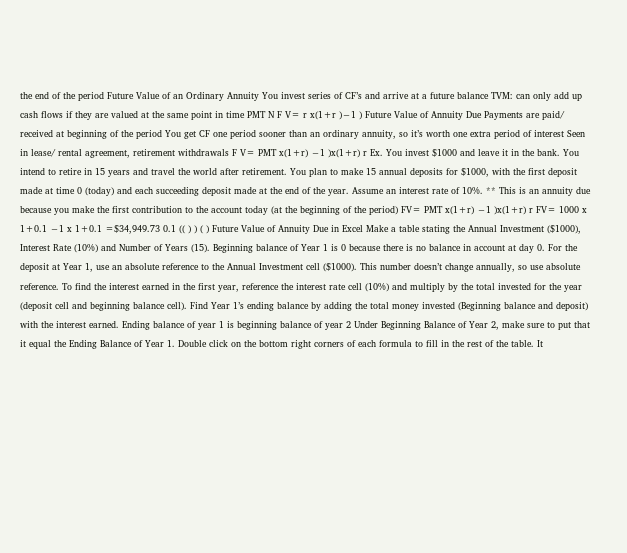the end of the period Future Value of an Ordinary Annuity You invest series of CF’s and arrive at a future balance TVM: can only add up cash flows if they are valued at the same point in time PMT N F V= r x(1+r )−1 ) Future Value of Annuity Due Payments are paid/ received at beginning of the period You get CF one period sooner than an ordinary annuity, so it’s worth one extra period of interest Seen in lease/ rental agreement, retirement withdrawals F V= PMT x(1+r) −1 )x(1+r) r Ex. You invest $1000 and leave it in the bank. You intend to retire in 15 years and travel the world after retirement. You plan to make 15 annual deposits for $1000, with the first deposit made at time 0 (today) and each succeeding deposit made at the end of the year. Assume an interest rate of 10%. ** This is an annuity due because you make the first contribution to the account today (at the beginning of the period) FV= PMT x(1+r) −1 )x(1+r) r FV= 1000 x 1+0.1 −1 x 1+0.1 =$34,949.73 0.1 (( ) ) ( ) Future Value of Annuity Due in Excel Make a table stating the Annual Investment ($1000), Interest Rate (10%) and Number of Years (15). Beginning balance of Year 1 is 0 because there is no balance in account at day 0. For the deposit at Year 1, use an absolute reference to the Annual Investment cell ($1000). This number doesn’t change annually, so use absolute reference. To find the interest earned in the first year, reference the interest rate cell (10%) and multiply by the total invested for the year (deposit cell and beginning balance cell). Find Year 1’s ending balance by adding the total money invested (Beginning balance and deposit) with the interest earned. Ending balance of year 1 is beginning balance of year 2 Under Beginning Balance of Year 2, make sure to put that it equal the Ending Balance of Year 1. Double click on the bottom right corners of each formula to fill in the rest of the table. It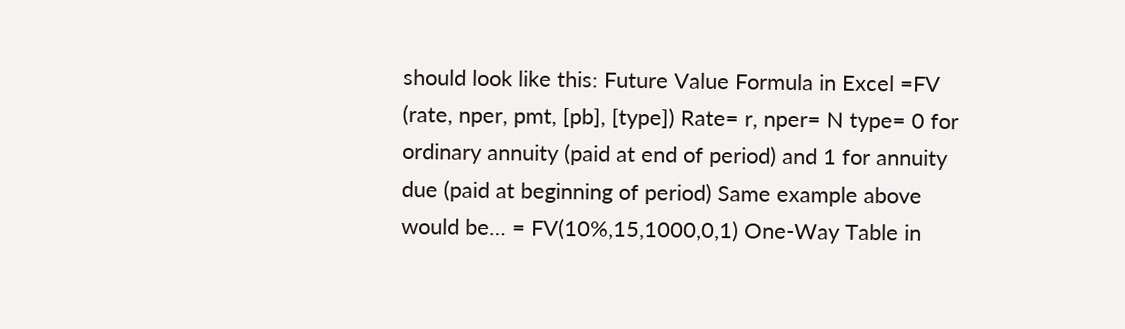should look like this: Future Value Formula in Excel =FV (rate, nper, pmt, [pb], [type]) Rate= r, nper= N type= 0 for ordinary annuity (paid at end of period) and 1 for annuity due (paid at beginning of period) Same example above would be… = FV(10%,15,1000,0,1) One-Way Table in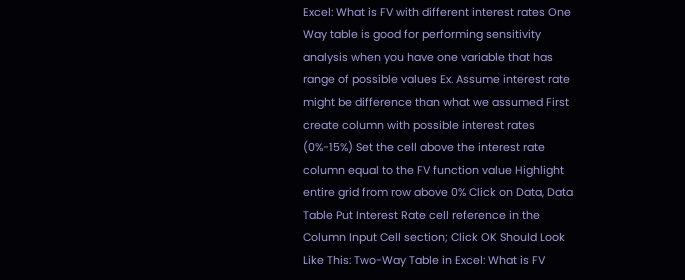Excel: What is FV with different interest rates One Way table is good for performing sensitivity analysis when you have one variable that has range of possible values Ex. Assume interest rate might be difference than what we assumed First create column with possible interest rates (0%-15%) Set the cell above the interest rate column equal to the FV function value Highlight entire grid from row above 0% Click on Data, Data Table Put Interest Rate cell reference in the Column Input Cell section; Click OK Should Look Like This: Two-Way Table in Excel: What is FV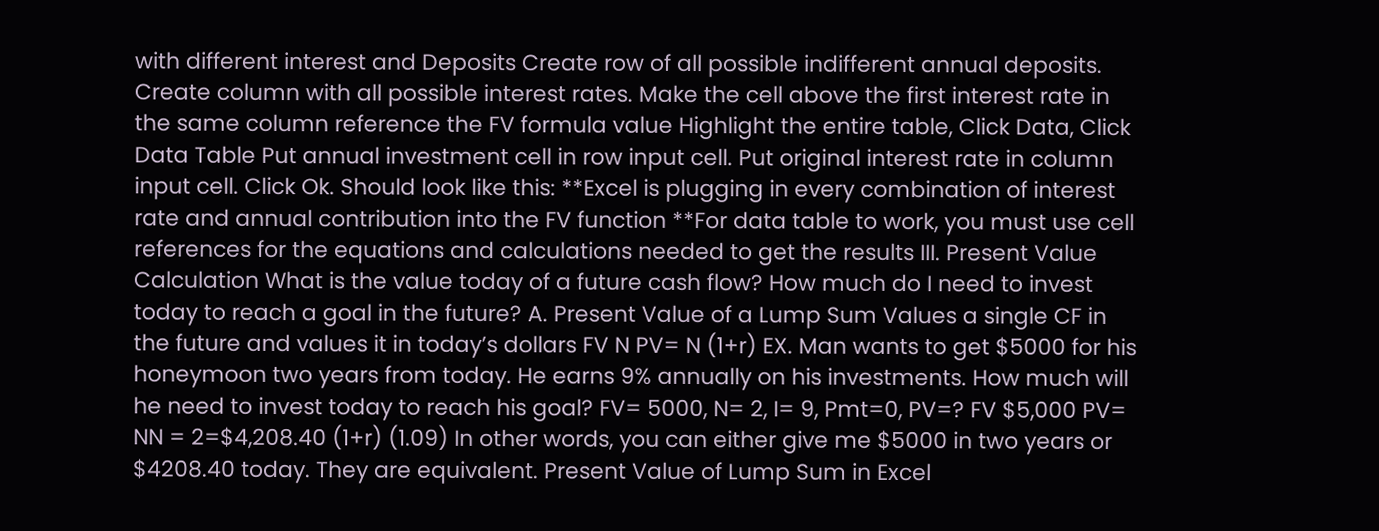with different interest and Deposits Create row of all possible indifferent annual deposits. Create column with all possible interest rates. Make the cell above the first interest rate in the same column reference the FV formula value Highlight the entire table, Click Data, Click Data Table Put annual investment cell in row input cell. Put original interest rate in column input cell. Click Ok. Should look like this: **Excel is plugging in every combination of interest rate and annual contribution into the FV function **For data table to work, you must use cell references for the equations and calculations needed to get the results III. Present Value Calculation What is the value today of a future cash flow? How much do I need to invest today to reach a goal in the future? A. Present Value of a Lump Sum Values a single CF in the future and values it in today’s dollars FV N PV= N (1+r) EX. Man wants to get $5000 for his honeymoon two years from today. He earns 9% annually on his investments. How much will he need to invest today to reach his goal? FV= 5000, N= 2, I= 9, Pmt=0, PV=? FV $5,000 PV= NN = 2=$4,208.40 (1+r) (1.09) In other words, you can either give me $5000 in two years or $4208.40 today. They are equivalent. Present Value of Lump Sum in Excel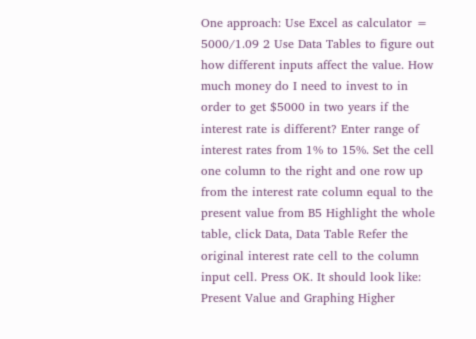One approach: Use Excel as calculator = 5000/1.09 2 Use Data Tables to figure out how different inputs affect the value. How much money do I need to invest to in order to get $5000 in two years if the interest rate is different? Enter range of interest rates from 1% to 15%. Set the cell one column to the right and one row up from the interest rate column equal to the present value from B5 Highlight the whole table, click Data, Data Table Refer the original interest rate cell to the column input cell. Press OK. It should look like: Present Value and Graphing Higher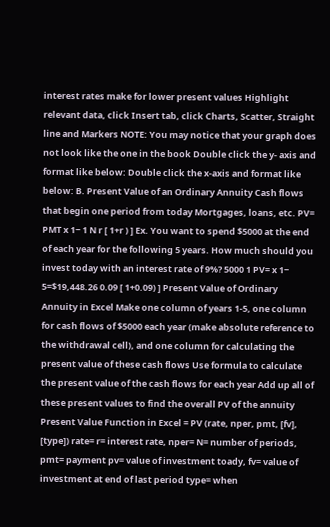interest rates make for lower present values Highlight relevant data, click Insert tab, click Charts, Scatter, Straight line and Markers NOTE: You may notice that your graph does not look like the one in the book Double click the y- axis and format like below: Double click the x-axis and format like below: B. Present Value of an Ordinary Annuity Cash flows that begin one period from today Mortgages, loans, etc. PV= PMT x 1− 1 N r [ 1+r ) ] Ex. You want to spend $5000 at the end of each year for the following 5 years. How much should you invest today with an interest rate of 9%? 5000 1 PV= x 1− 5=$19,448.26 0.09 [ 1+0.09) ] Present Value of Ordinary Annuity in Excel Make one column of years 1-5, one column for cash flows of $5000 each year (make absolute reference to the withdrawal cell), and one column for calculating the present value of these cash flows Use formula to calculate the present value of the cash flows for each year Add up all of these present values to find the overall PV of the annuity Present Value Function in Excel = PV (rate, nper, pmt, [fv], [type]) rate= r= interest rate, nper= N= number of periods, pmt= payment pv= value of investment toady, fv= value of investment at end of last period type= when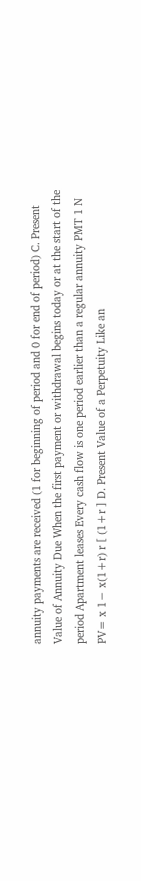annuity payments are received (1 for beginning of period and 0 for end of period) C. Present Value of Annuity Due When the first payment or withdrawal begins today or at the start of the period Apartment leases Every cash flow is one period earlier than a regular annuity PMT 1 N PV= x 1− x(1+r) r [ (1+r ] D. Present Value of a Perpetuity Like an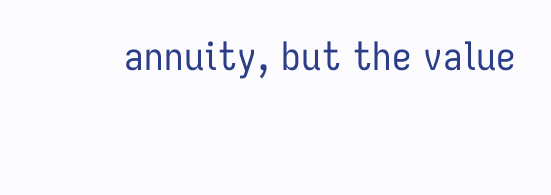annuity, but the value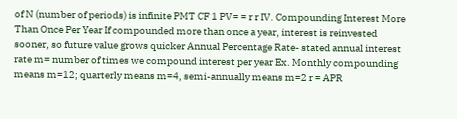of N (number of periods) is infinite PMT CF 1 PV= = r r IV. Compounding Interest More Than Once Per Year If compounded more than once a year, interest is reinvested sooner, so future value grows quicker Annual Percentage Rate- stated annual interest rate m= number of times we compound interest per year Ex. Monthly compounding means m=12; quarterly means m=4, semi-annually means m=2 r = APR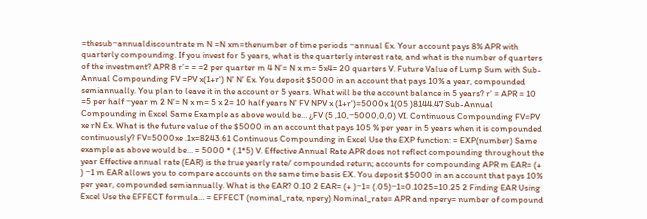=thesub−annualdiscountrate m N =N xm=thenumber of time periods −annual Ex. Your account pays 8% APR with quarterly compounding. If you invest for 5 years, what is the quarterly interest rate, and what is the number of quarters of the investment? APR 8 r’= = =2 per quarter m 4 N’= N x m= 5x4= 20 quarters V. Future Value of Lump Sum with Sub-Annual Compounding FV =PV x(1+r') N' N' Ex. You deposit $5000 in an account that pays 10% a year, compounded semiannually. You plan to leave it in the account or 5 years. What will be the account balance in 5 years? r’ = APR = 10 =5 per half −year m 2 N’= N x m= 5 x 2= 10 half years N' FV NPV x (1+r')=5000x 1(05 )8144.47 Sub-Annual Compounding in Excel Same Example as above would be… ¿FV (5 ,10,−5000,0,0) VI. Continuous Compounding FV=PV xe rN Ex. What is the future value of the $5000 in an account that pays 105 % per year in 5 years when it is compounded continuously? FV=5000xe .1x=8243.61 Continuous Compounding in Excel Use the EXP function: = EXP(number) Same example as above would be… = 5000 * (.1*5) V. Effective Annual Rate APR does not reflect compounding throughout the year Effective annual rate (EAR) is the true yearly rate/ compounded return; accounts for compounding APR m EAR= (+ ) −1 m EAR allows you to compare accounts on the same time basis EX. You deposit $5000 in an account that pays 10% per year, compounded semiannually. What is the EAR? 0.10 2 EAR= (+ )−1= (.05)−1=0.1025=10.25 2 Finding EAR Using Excel Use the EFFECT formula… = EFFECT (nominal_rate, npery) Nominal_rate= APR and npery= number of compound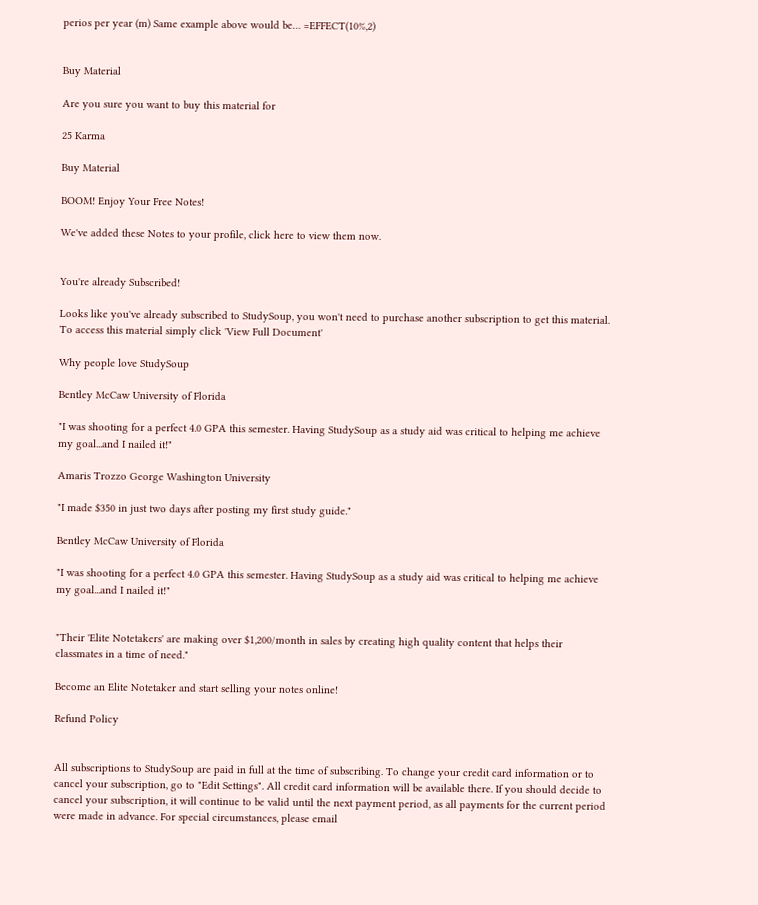perios per year (m) Same example above would be… =EFFECT(10%,2)


Buy Material

Are you sure you want to buy this material for

25 Karma

Buy Material

BOOM! Enjoy Your Free Notes!

We've added these Notes to your profile, click here to view them now.


You're already Subscribed!

Looks like you've already subscribed to StudySoup, you won't need to purchase another subscription to get this material. To access this material simply click 'View Full Document'

Why people love StudySoup

Bentley McCaw University of Florida

"I was shooting for a perfect 4.0 GPA this semester. Having StudySoup as a study aid was critical to helping me achieve my goal...and I nailed it!"

Amaris Trozzo George Washington University

"I made $350 in just two days after posting my first study guide."

Bentley McCaw University of Florida

"I was shooting for a perfect 4.0 GPA this semester. Having StudySoup as a study aid was critical to helping me achieve my goal...and I nailed it!"


"Their 'Elite Notetakers' are making over $1,200/month in sales by creating high quality content that helps their classmates in a time of need."

Become an Elite Notetaker and start selling your notes online!

Refund Policy


All subscriptions to StudySoup are paid in full at the time of subscribing. To change your credit card information or to cancel your subscription, go to "Edit Settings". All credit card information will be available there. If you should decide to cancel your subscription, it will continue to be valid until the next payment period, as all payments for the current period were made in advance. For special circumstances, please email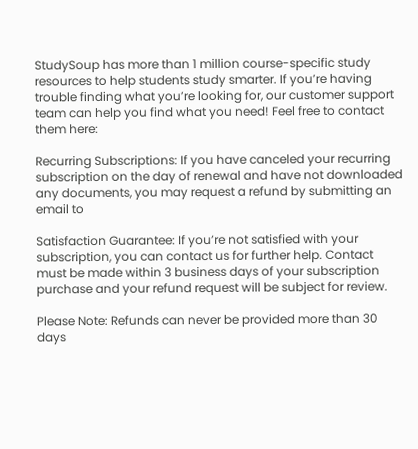StudySoup has more than 1 million course-specific study resources to help students study smarter. If you’re having trouble finding what you’re looking for, our customer support team can help you find what you need! Feel free to contact them here:

Recurring Subscriptions: If you have canceled your recurring subscription on the day of renewal and have not downloaded any documents, you may request a refund by submitting an email to

Satisfaction Guarantee: If you’re not satisfied with your subscription, you can contact us for further help. Contact must be made within 3 business days of your subscription purchase and your refund request will be subject for review.

Please Note: Refunds can never be provided more than 30 days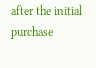after the initial purchase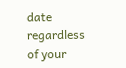date regardless of your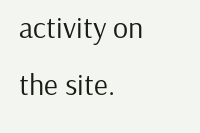activity on the site.